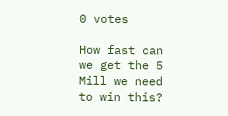0 votes

How fast can we get the 5 Mill we need to win this?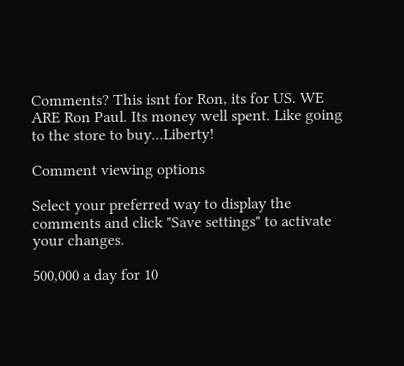Comments? This isnt for Ron, its for US. WE ARE Ron Paul. Its money well spent. Like going to the store to buy...Liberty!

Comment viewing options

Select your preferred way to display the comments and click "Save settings" to activate your changes.

500,000 a day for 10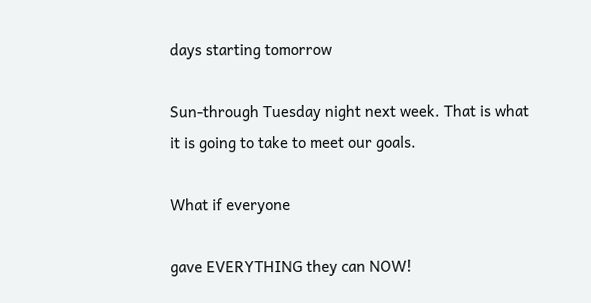days starting tomorrow

Sun-through Tuesday night next week. That is what it is going to take to meet our goals.

What if everyone

gave EVERYTHING they can NOW!